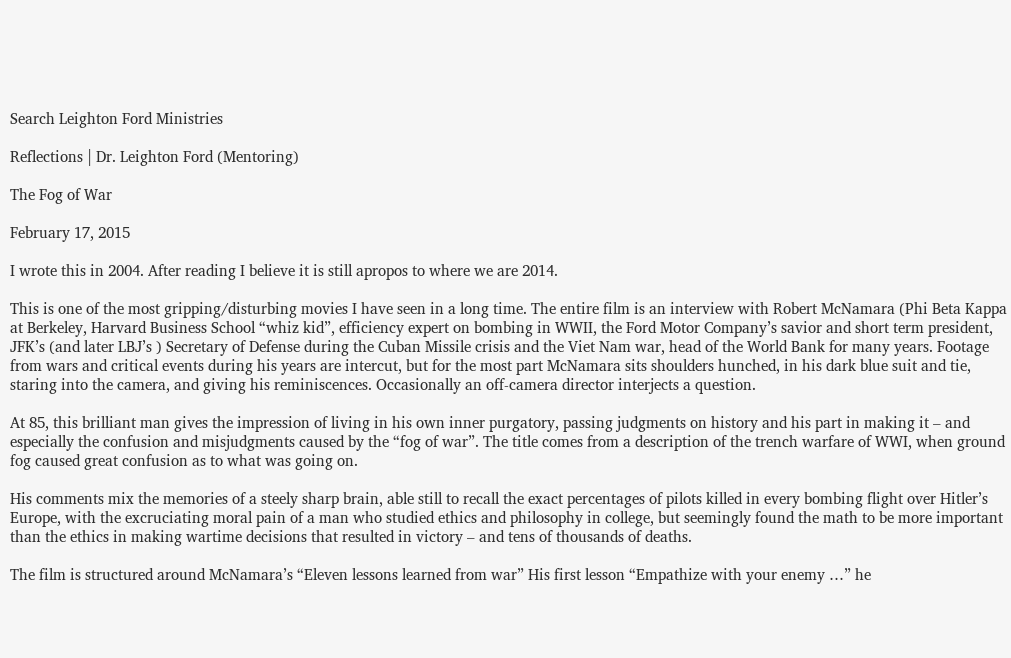Search Leighton Ford Ministries

Reflections | Dr. Leighton Ford (Mentoring)

The Fog of War

February 17, 2015

I wrote this in 2004. After reading I believe it is still apropos to where we are 2014.

This is one of the most gripping/disturbing movies I have seen in a long time. The entire film is an interview with Robert McNamara (Phi Beta Kappa at Berkeley, Harvard Business School “whiz kid”, efficiency expert on bombing in WWII, the Ford Motor Company’s savior and short term president, JFK’s (and later LBJ’s ) Secretary of Defense during the Cuban Missile crisis and the Viet Nam war, head of the World Bank for many years. Footage from wars and critical events during his years are intercut, but for the most part McNamara sits shoulders hunched, in his dark blue suit and tie, staring into the camera, and giving his reminiscences. Occasionally an off-camera director interjects a question.

At 85, this brilliant man gives the impression of living in his own inner purgatory, passing judgments on history and his part in making it – and especially the confusion and misjudgments caused by the “fog of war”. The title comes from a description of the trench warfare of WWI, when ground fog caused great confusion as to what was going on.

His comments mix the memories of a steely sharp brain, able still to recall the exact percentages of pilots killed in every bombing flight over Hitler’s Europe, with the excruciating moral pain of a man who studied ethics and philosophy in college, but seemingly found the math to be more important than the ethics in making wartime decisions that resulted in victory – and tens of thousands of deaths.

The film is structured around McNamara’s “Eleven lessons learned from war” His first lesson “Empathize with your enemy …” he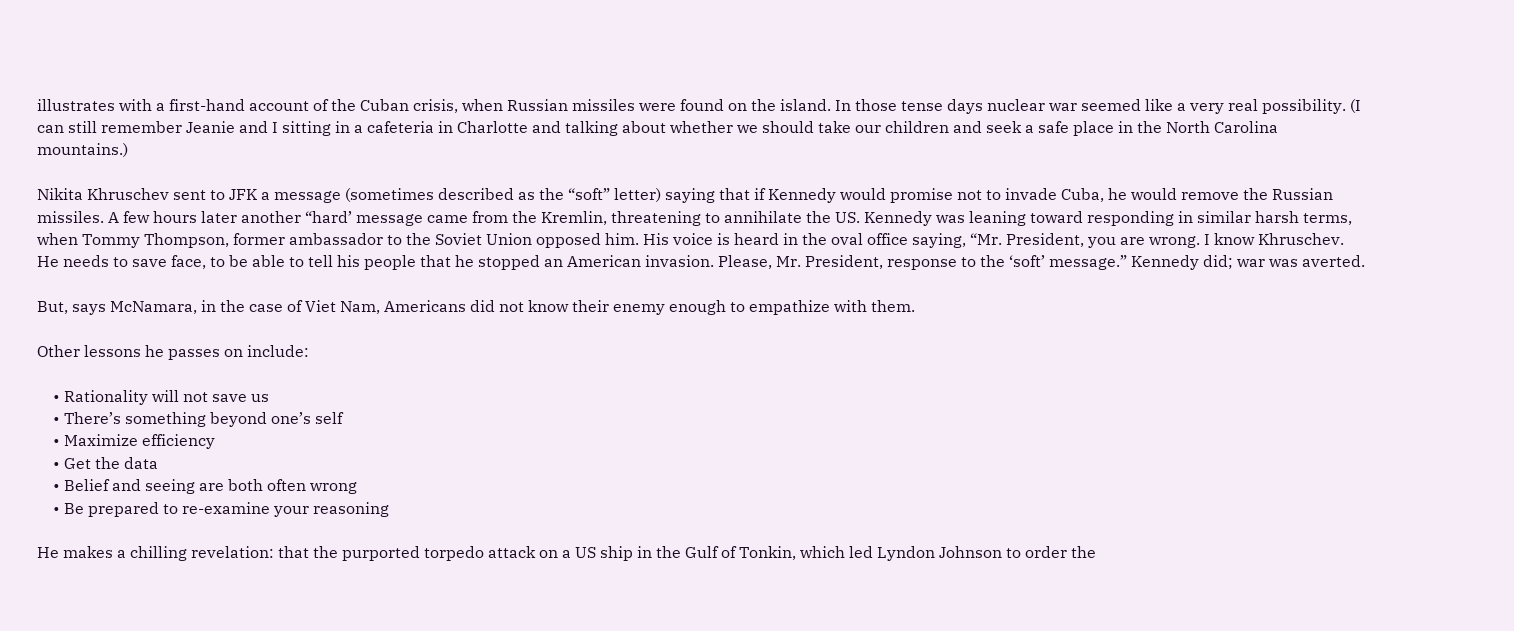illustrates with a first-hand account of the Cuban crisis, when Russian missiles were found on the island. In those tense days nuclear war seemed like a very real possibility. (I can still remember Jeanie and I sitting in a cafeteria in Charlotte and talking about whether we should take our children and seek a safe place in the North Carolina mountains.)

Nikita Khruschev sent to JFK a message (sometimes described as the “soft” letter) saying that if Kennedy would promise not to invade Cuba, he would remove the Russian missiles. A few hours later another “hard’ message came from the Kremlin, threatening to annihilate the US. Kennedy was leaning toward responding in similar harsh terms, when Tommy Thompson, former ambassador to the Soviet Union opposed him. His voice is heard in the oval office saying, “Mr. President, you are wrong. I know Khruschev. He needs to save face, to be able to tell his people that he stopped an American invasion. Please, Mr. President, response to the ‘soft’ message.” Kennedy did; war was averted.

But, says McNamara, in the case of Viet Nam, Americans did not know their enemy enough to empathize with them.

Other lessons he passes on include:

    • Rationality will not save us
    • There’s something beyond one’s self
    • Maximize efficiency
    • Get the data
    • Belief and seeing are both often wrong
    • Be prepared to re-examine your reasoning

He makes a chilling revelation: that the purported torpedo attack on a US ship in the Gulf of Tonkin, which led Lyndon Johnson to order the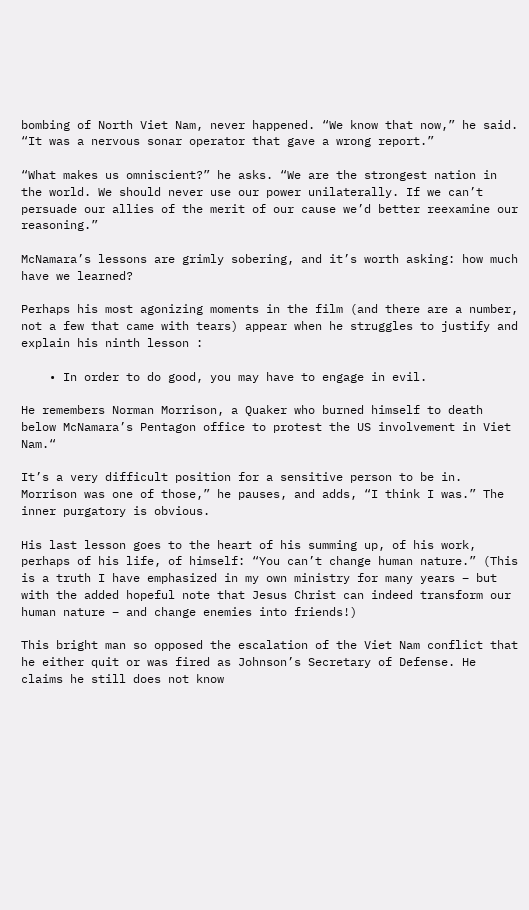bombing of North Viet Nam, never happened. “We know that now,” he said. “It was a nervous sonar operator that gave a wrong report.”

“What makes us omniscient?” he asks. “We are the strongest nation in the world. We should never use our power unilaterally. If we can’t persuade our allies of the merit of our cause we’d better reexamine our reasoning.”

McNamara’s lessons are grimly sobering, and it’s worth asking: how much have we learned?

Perhaps his most agonizing moments in the film (and there are a number, not a few that came with tears) appear when he struggles to justify and explain his ninth lesson :

    • In order to do good, you may have to engage in evil.

He remembers Norman Morrison, a Quaker who burned himself to death below McNamara’s Pentagon office to protest the US involvement in Viet Nam.“

It’s a very difficult position for a sensitive person to be in. Morrison was one of those,” he pauses, and adds, “I think I was.” The inner purgatory is obvious.

His last lesson goes to the heart of his summing up, of his work, perhaps of his life, of himself: “You can’t change human nature.” (This is a truth I have emphasized in my own ministry for many years – but with the added hopeful note that Jesus Christ can indeed transform our human nature – and change enemies into friends!)

This bright man so opposed the escalation of the Viet Nam conflict that he either quit or was fired as Johnson’s Secretary of Defense. He claims he still does not know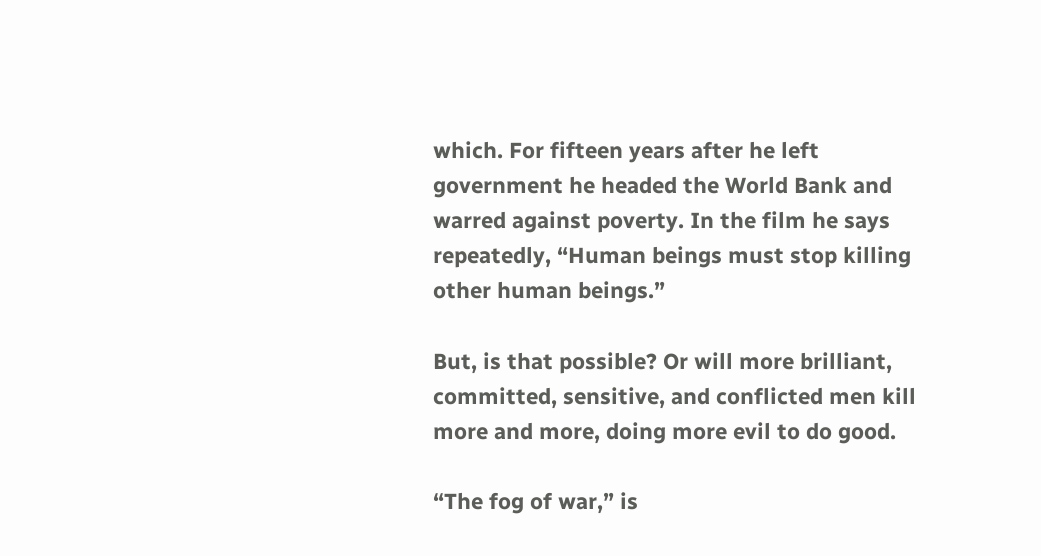which. For fifteen years after he left government he headed the World Bank and warred against poverty. In the film he says repeatedly, “Human beings must stop killing other human beings.”

But, is that possible? Or will more brilliant, committed, sensitive, and conflicted men kill more and more, doing more evil to do good.

“The fog of war,” is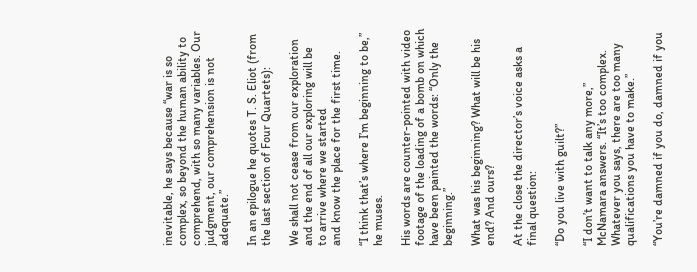inevitable, he says because “war is so complex, so beyond the human ability to comprehend, with so many variables. Our judgment, our comprehension is not adequate.”

In an epilogue he quotes T. S. Eliot (from the last section of Four Quartets):

We shall not cease from our exploration
and the end of all our exploring will be
to arrive where we started
and know the place for the first time.

“I think that’s where I’m beginning to be,” he muses.

His words are counter-pointed with video footage of the loading of a bomb on which have been painted the words: “Only the beginning.”

What was his beginning? What will be his end? And ours?

At the close the director’s voice asks a final question:

“Do you live with guilt?”

“I don’t want to talk any more,” McNamara answers. “It’s too complex. Whatever you says, there are too many qualifications you have to make.”

“You’re damned if you do, damned if you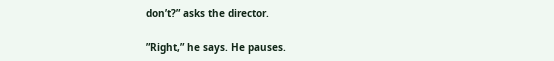don’t?” asks the director.

”Right,” he says. He pauses.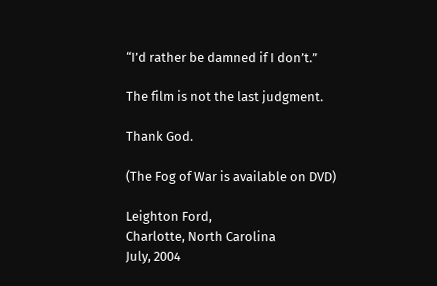“I’d rather be damned if I don’t.”

The film is not the last judgment.

Thank God.

(The Fog of War is available on DVD)

Leighton Ford,
Charlotte, North Carolina
July, 2004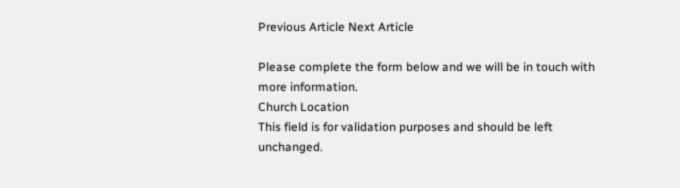Previous Article Next Article

Please complete the form below and we will be in touch with more information.
Church Location
This field is for validation purposes and should be left unchanged.